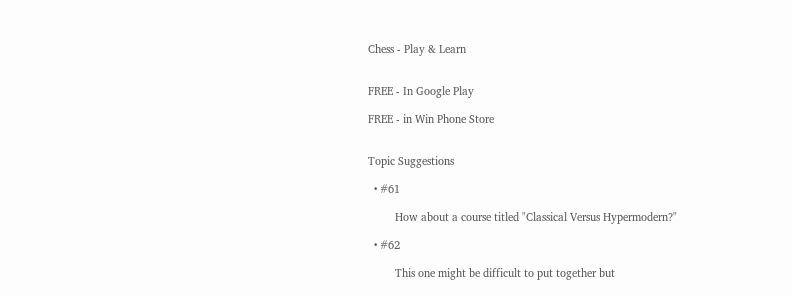Chess - Play & Learn


FREE - In Google Play

FREE - in Win Phone Store


Topic Suggestions

  • #61

         How about a course titled "Classical Versus Hypermodern?"

  • #62

         This one might be difficult to put together but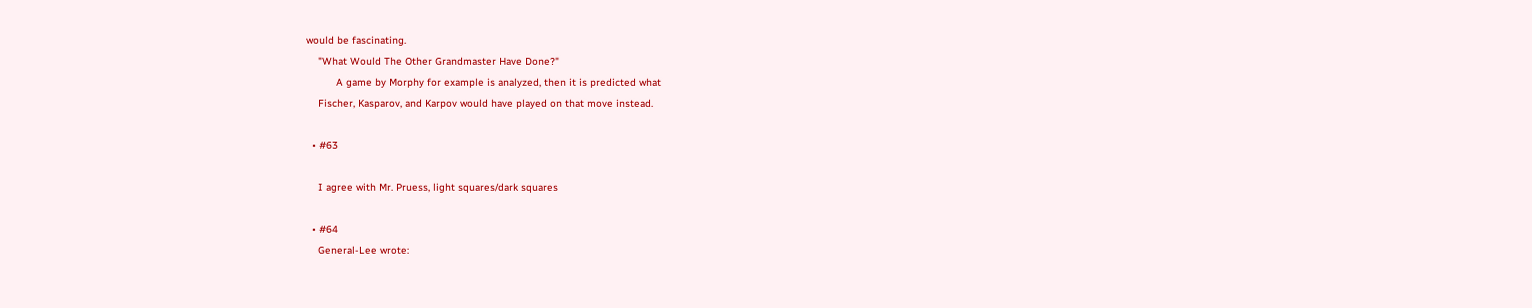would be fascinating.
    "What Would The Other Grandmaster Have Done?"
          A game by Morphy for example is analyzed, then it is predicted what
    Fischer, Kasparov, and Karpov would have played on that move instead.

  • #63

    I agree with Mr. Pruess, light squares/dark squares

  • #64
    General-Lee wrote: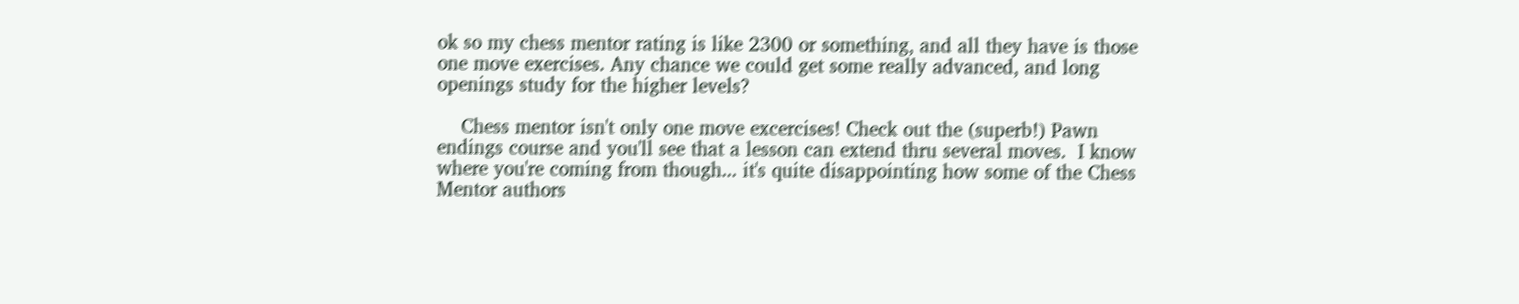ok so my chess mentor rating is like 2300 or something, and all they have is those one move exercises. Any chance we could get some really advanced, and long openings study for the higher levels?

    Chess mentor isn't only one move excercises! Check out the (superb!) Pawn endings course and you'll see that a lesson can extend thru several moves.  I know where you're coming from though... it's quite disappointing how some of the Chess Mentor authors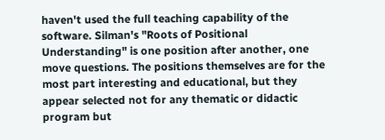haven't used the full teaching capability of the software. Silman's "Roots of Positional Understanding" is one position after another, one move questions. The positions themselves are for the most part interesting and educational, but they appear selected not for any thematic or didactic program but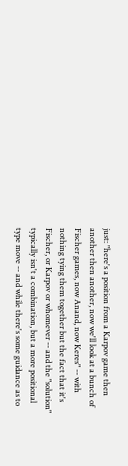just: "here's a position from a Karpov game then another then another, now we'll look at a bunch of Fischer games, now Anand, now Keres" -- with nothing tying them together but the fact that it's Fischer, or Karpov or whomever -- and the "solution" typically isn't a combination, but a more positional type move -- and while there's some guidance as to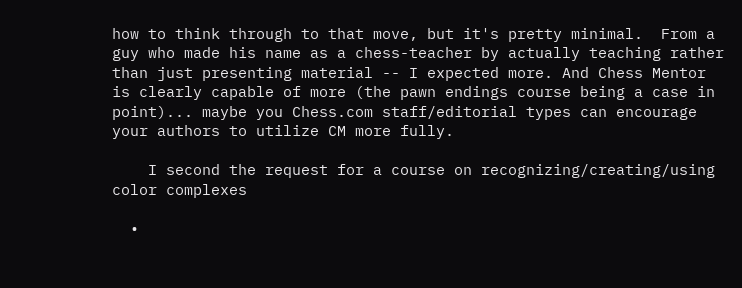how to think through to that move, but it's pretty minimal.  From a guy who made his name as a chess-teacher by actually teaching rather than just presenting material -- I expected more. And Chess Mentor is clearly capable of more (the pawn endings course being a case in point)... maybe you Chess.com staff/editorial types can encourage your authors to utilize CM more fully.

    I second the request for a course on recognizing/creating/using color complexes

  •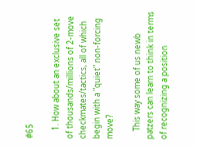#65

    1. How about an exclusive set of thousands/millions of 2-move checkmates/tactics, all of which begin with a "quiet" non-forcing move?

    This way some of us newb patzers can learn to think in terms of recognizing a position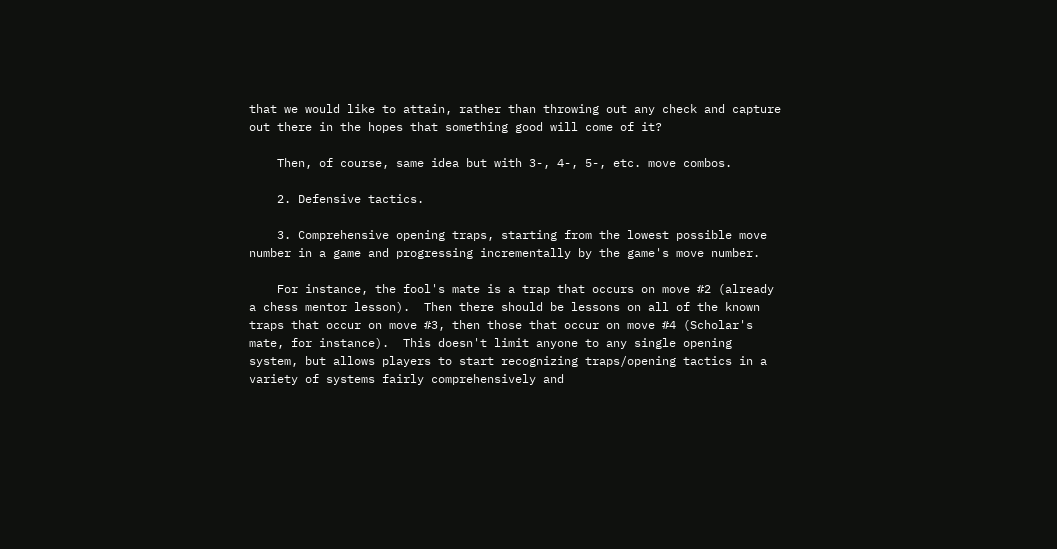that we would like to attain, rather than throwing out any check and capture out there in the hopes that something good will come of it?

    Then, of course, same idea but with 3-, 4-, 5-, etc. move combos.

    2. Defensive tactics.

    3. Comprehensive opening traps, starting from the lowest possible move number in a game and progressing incrementally by the game's move number.

    For instance, the fool's mate is a trap that occurs on move #2 (already a chess mentor lesson).  Then there should be lessons on all of the known traps that occur on move #3, then those that occur on move #4 (Scholar's mate, for instance).  This doesn't limit anyone to any single opening system, but allows players to start recognizing traps/opening tactics in a variety of systems fairly comprehensively and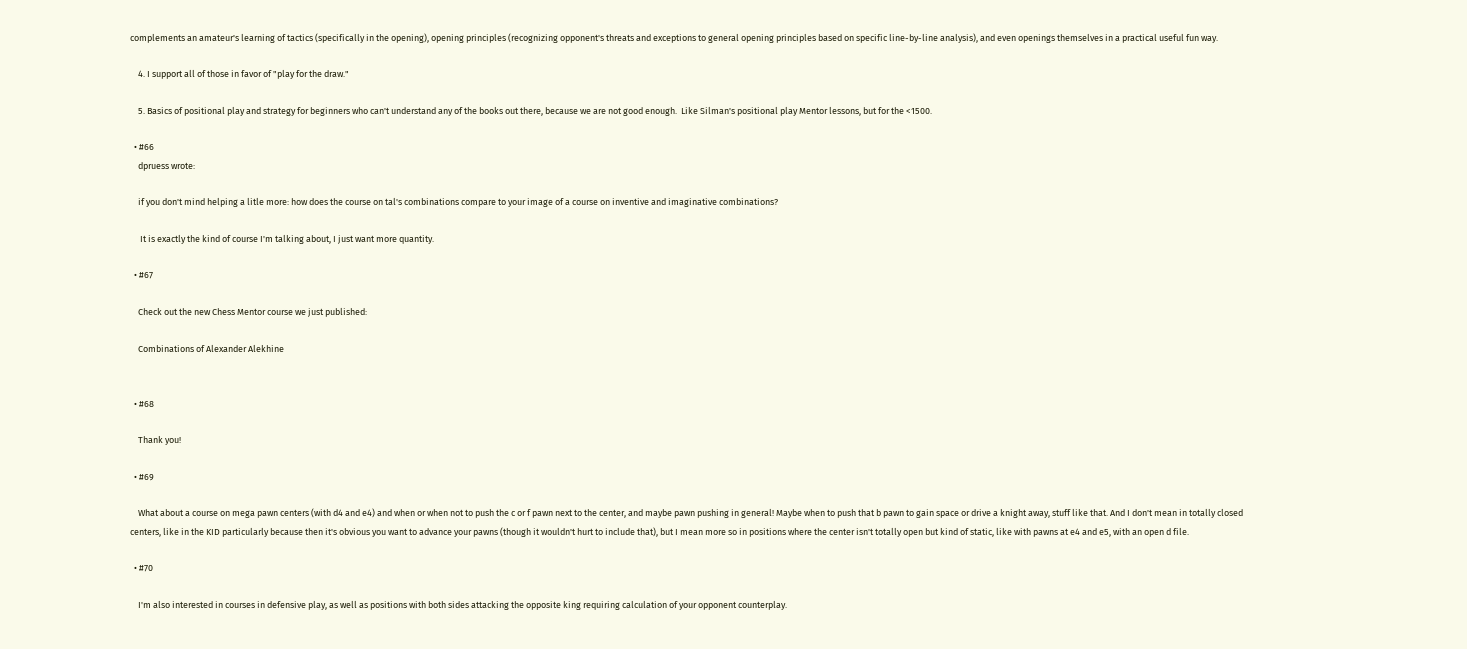complements an amateur's learning of tactics (specifically in the opening), opening principles (recognizing opponent's threats and exceptions to general opening principles based on specific line-by-line analysis), and even openings themselves in a practical useful fun way.

    4. I support all of those in favor of "play for the draw."

    5. Basics of positional play and strategy for beginners who can't understand any of the books out there, because we are not good enough.  Like Silman's positional play Mentor lessons, but for the <1500.

  • #66
    dpruess wrote:

    if you don't mind helping a litle more: how does the course on tal's combinations compare to your image of a course on inventive and imaginative combinations?

     It is exactly the kind of course I'm talking about, I just want more quantity.

  • #67

    Check out the new Chess Mentor course we just published:

    Combinations of Alexander Alekhine


  • #68

    Thank you!

  • #69

    What about a course on mega pawn centers (with d4 and e4) and when or when not to push the c or f pawn next to the center, and maybe pawn pushing in general! Maybe when to push that b pawn to gain space or drive a knight away, stuff like that. And I don't mean in totally closed centers, like in the KID particularly because then it's obvious you want to advance your pawns (though it wouldn't hurt to include that), but I mean more so in positions where the center isn't totally open but kind of static, like with pawns at e4 and e5, with an open d file.

  • #70

    I'm also interested in courses in defensive play, as well as positions with both sides attacking the opposite king requiring calculation of your opponent counterplay.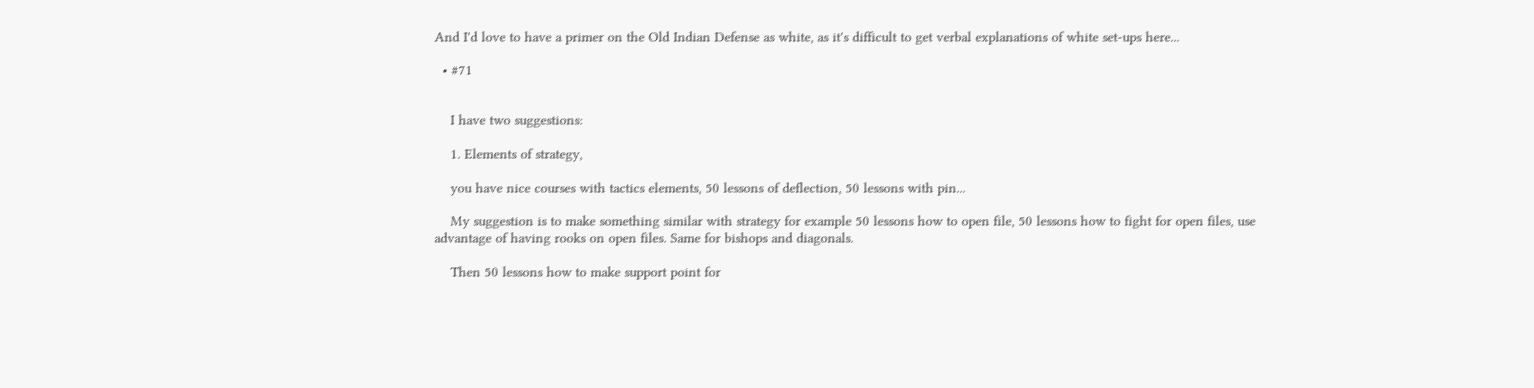And I'd love to have a primer on the Old Indian Defense as white, as it's difficult to get verbal explanations of white set-ups here...

  • #71


    I have two suggestions:

    1. Elements of strategy,

    you have nice courses with tactics elements, 50 lessons of deflection, 50 lessons with pin...

    My suggestion is to make something similar with strategy for example 50 lessons how to open file, 50 lessons how to fight for open files, use advantage of having rooks on open files. Same for bishops and diagonals.

    Then 50 lessons how to make support point for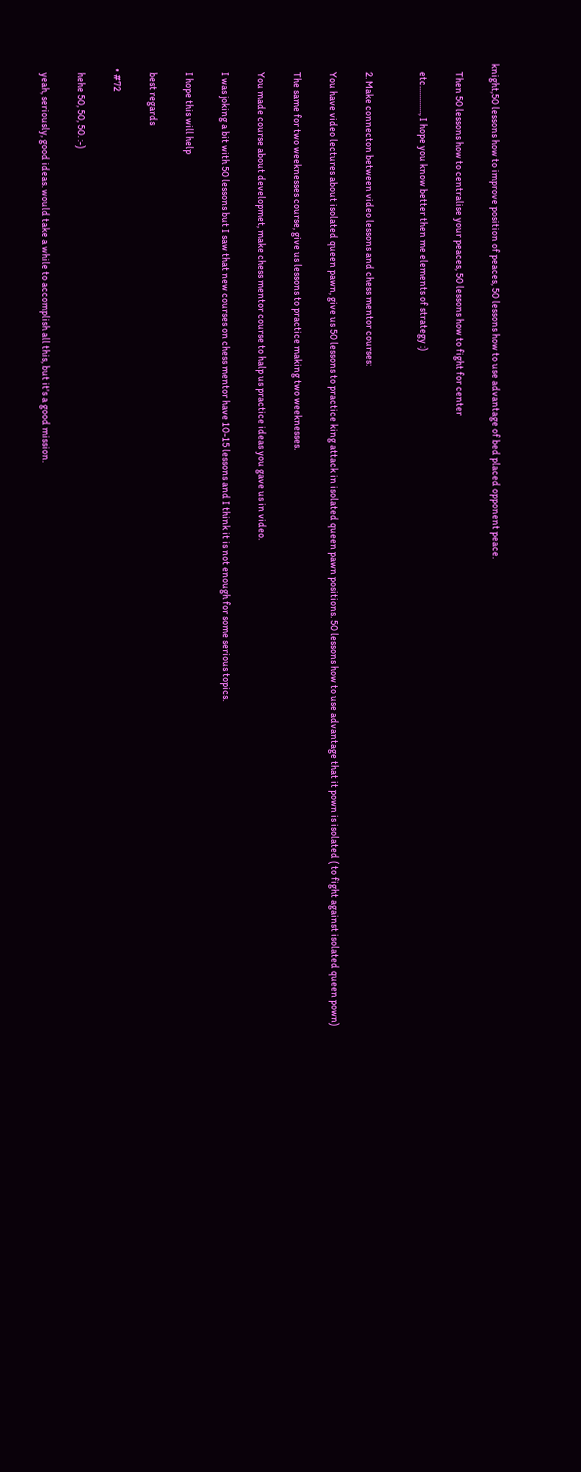knight,50 lessons how to improve position of peaces, 50 lessons how to use advantage of bed placed opponent peace.

    Then 50 lessons how to centralise your peaces, 50 lessons how to fight for center

    etc.............., I hope you know better then me elements of strategy :)


    2. Make connecton between video lessons and chess mentor courses:

    You have video lectures about isolated queen pawn, give us 50 lessons to practice king attack in isolated queen pawn positions. 50 lessons how to use advantage that it pown is isolated ( to fight against isolated queen pown)

    The same for two weeknesses course, give us lessons to practice making two weeknesses.

    You made course about developmet, make chess mentor course to halp us practice ideas you gave us in video.

    I was joking a bit with 50 lessons but I saw that new courses on chess mentor have 10-15 lessons and I think it is not enough for some serious topics.

    I hope this will help

    best regards

  • #72

    hehe 50, 50, 50. :-)

    yeah, seriously, good ideas. would take a while to accomplish all this, but it's a good mission.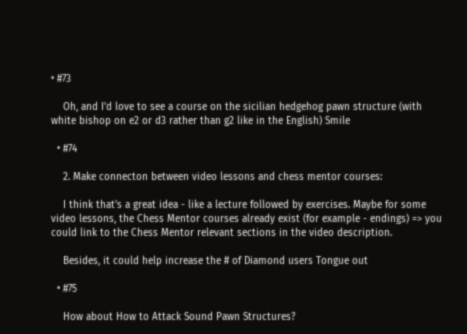• #73

    Oh, and I'd love to see a course on the sicilian hedgehog pawn structure (with white bishop on e2 or d3 rather than g2 like in the English) Smile

  • #74

    2. Make connecton between video lessons and chess mentor courses:

    I think that's a great idea - like a lecture followed by exercises. Maybe for some video lessons, the Chess Mentor courses already exist (for example - endings) => you could link to the Chess Mentor relevant sections in the video description.

    Besides, it could help increase the # of Diamond users Tongue out

  • #75

    How about How to Attack Sound Pawn Structures?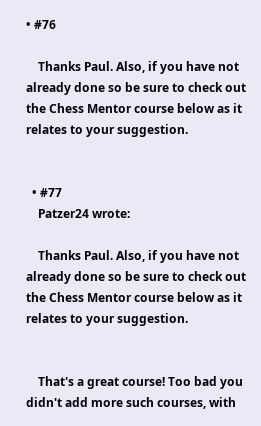• #76

    Thanks Paul. Also, if you have not already done so be sure to check out the Chess Mentor course below as it relates to your suggestion.


  • #77
    Patzer24 wrote:

    Thanks Paul. Also, if you have not already done so be sure to check out the Chess Mentor course below as it relates to your suggestion.


    That's a great course! Too bad you didn't add more such courses, with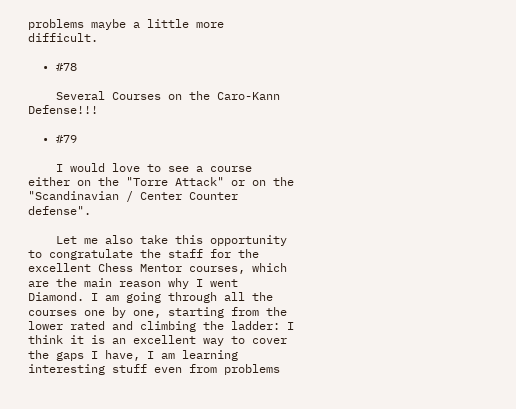problems maybe a little more difficult.

  • #78

    Several Courses on the Caro-Kann Defense!!!

  • #79

    I would love to see a course either on the "Torre Attack" or on the "Scandinavian / Center Counter defense".

    Let me also take this opportunity to congratulate the staff for the excellent Chess Mentor courses, which are the main reason why I went Diamond. I am going through all the courses one by one, starting from the lower rated and climbing the ladder: I think it is an excellent way to cover the gaps I have, I am learning interesting stuff even from problems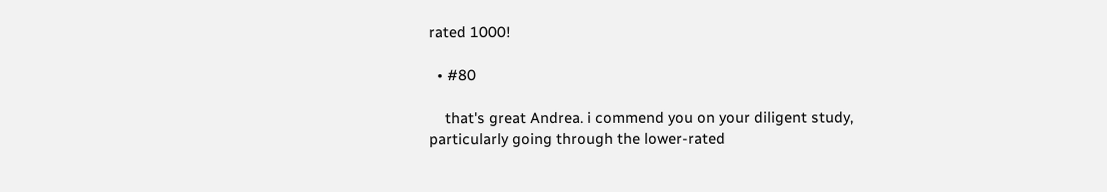rated 1000!

  • #80

    that's great Andrea. i commend you on your diligent study, particularly going through the lower-rated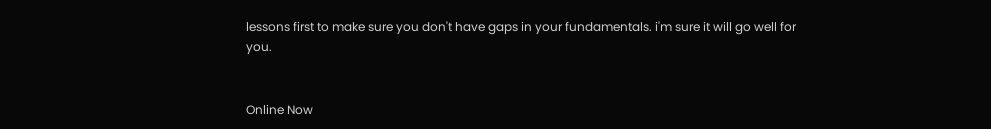lessons first to make sure you don't have gaps in your fundamentals. i'm sure it will go well for you.


Online Now